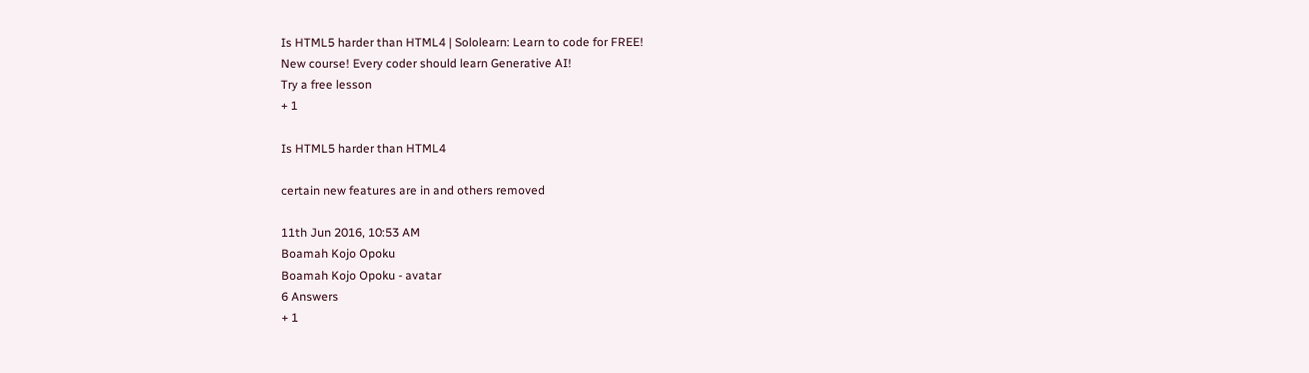Is HTML5 harder than HTML4 | Sololearn: Learn to code for FREE!
New course! Every coder should learn Generative AI!
Try a free lesson
+ 1

Is HTML5 harder than HTML4

certain new features are in and others removed

11th Jun 2016, 10:53 AM
Boamah Kojo Opoku
Boamah Kojo Opoku - avatar
6 Answers
+ 1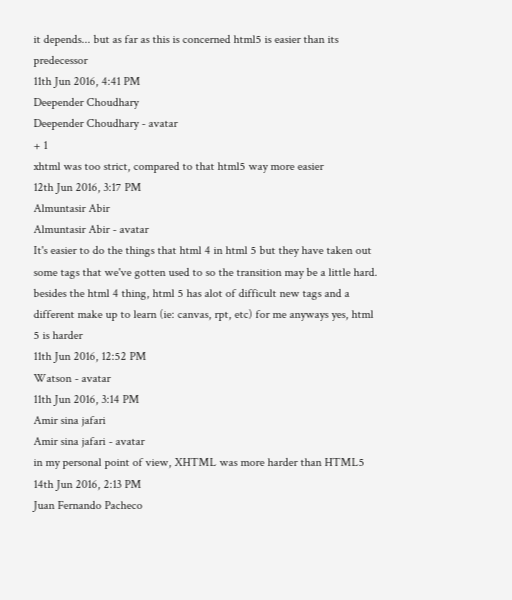it depends... but as far as this is concerned html5 is easier than its predecessor
11th Jun 2016, 4:41 PM
Deepender Choudhary
Deepender Choudhary - avatar
+ 1
xhtml was too strict, compared to that html5 way more easier
12th Jun 2016, 3:17 PM
Almuntasir Abir
Almuntasir Abir - avatar
It's easier to do the things that html 4 in html 5 but they have taken out some tags that we've gotten used to so the transition may be a little hard. besides the html 4 thing, html 5 has alot of difficult new tags and a different make up to learn (ie: canvas, rpt, etc) for me anyways yes, html 5 is harder
11th Jun 2016, 12:52 PM
Watson - avatar
11th Jun 2016, 3:14 PM
Amir sina jafari
Amir sina jafari - avatar
in my personal point of view, XHTML was more harder than HTML5
14th Jun 2016, 2:13 PM
Juan Fernando Pacheco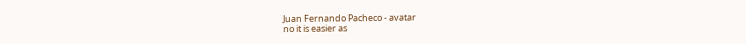Juan Fernando Pacheco - avatar
no it is easier as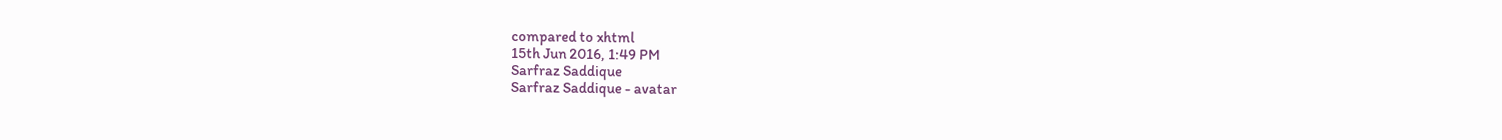compared to xhtml
15th Jun 2016, 1:49 PM
Sarfraz Saddique
Sarfraz Saddique - avatar